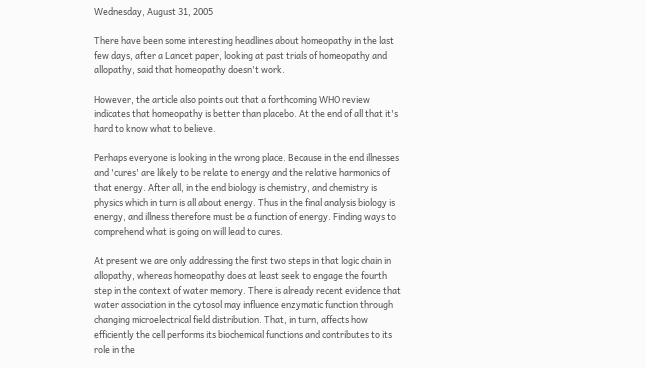Wednesday, August 31, 2005

There have been some interesting headlines about homeopathy in the last few days, after a Lancet paper, looking at past trials of homeopathy and allopathy, said that homeopathy doesn't work.

However, the article also points out that a forthcoming WHO review indicates that homeopathy is better than placebo. At the end of all that it's hard to know what to believe.

Perhaps everyone is looking in the wrong place. Because in the end illnesses and 'cures' are likely to be relate to energy and the relative harmonics of that energy. After all, in the end biology is chemistry, and chemistry is physics which in turn is all about energy. Thus in the final analysis biology is energy, and illness therefore must be a function of energy. Finding ways to comprehend what is going on will lead to cures.

At present we are only addressing the first two steps in that logic chain in allopathy, whereas homeopathy does at least seek to engage the fourth step in the context of water memory. There is already recent evidence that water association in the cytosol may influence enzymatic function through changing microelectrical field distribution. That, in turn, affects how efficiently the cell performs its biochemical functions and contributes to its role in the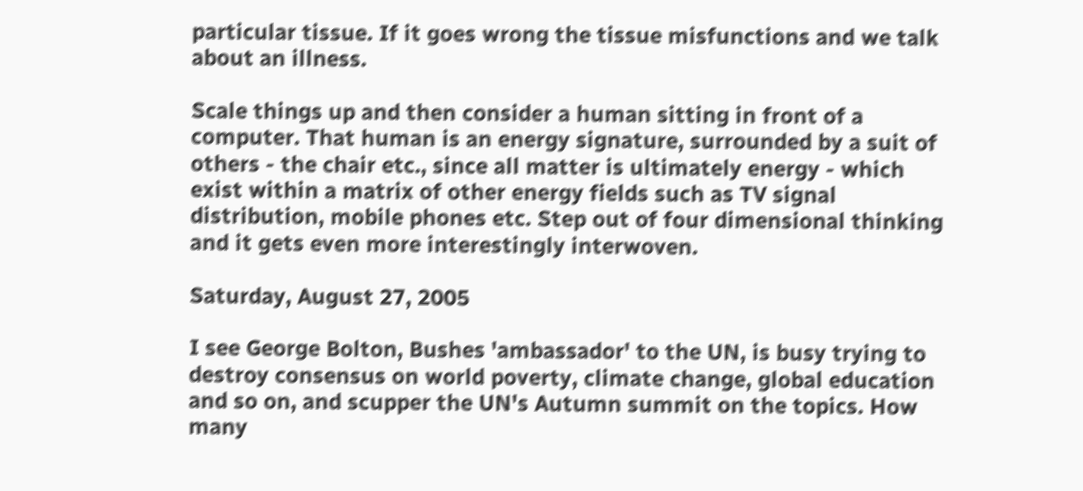particular tissue. If it goes wrong the tissue misfunctions and we talk about an illness.

Scale things up and then consider a human sitting in front of a computer. That human is an energy signature, surrounded by a suit of others - the chair etc., since all matter is ultimately energy - which exist within a matrix of other energy fields such as TV signal distribution, mobile phones etc. Step out of four dimensional thinking and it gets even more interestingly interwoven.

Saturday, August 27, 2005

I see George Bolton, Bushes 'ambassador' to the UN, is busy trying to destroy consensus on world poverty, climate change, global education and so on, and scupper the UN's Autumn summit on the topics. How many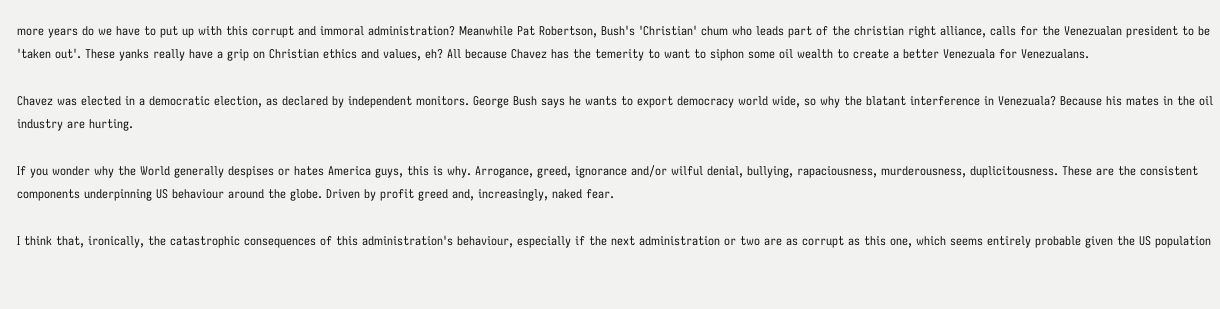more years do we have to put up with this corrupt and immoral administration? Meanwhile Pat Robertson, Bush's 'Christian' chum who leads part of the christian right alliance, calls for the Venezualan president to be 'taken out'. These yanks really have a grip on Christian ethics and values, eh? All because Chavez has the temerity to want to siphon some oil wealth to create a better Venezuala for Venezualans.

Chavez was elected in a democratic election, as declared by independent monitors. George Bush says he wants to export democracy world wide, so why the blatant interference in Venezuala? Because his mates in the oil industry are hurting.

If you wonder why the World generally despises or hates America guys, this is why. Arrogance, greed, ignorance and/or wilful denial, bullying, rapaciousness, murderousness, duplicitousness. These are the consistent components underpinning US behaviour around the globe. Driven by profit greed and, increasingly, naked fear.

I think that, ironically, the catastrophic consequences of this administration's behaviour, especially if the next administration or two are as corrupt as this one, which seems entirely probable given the US population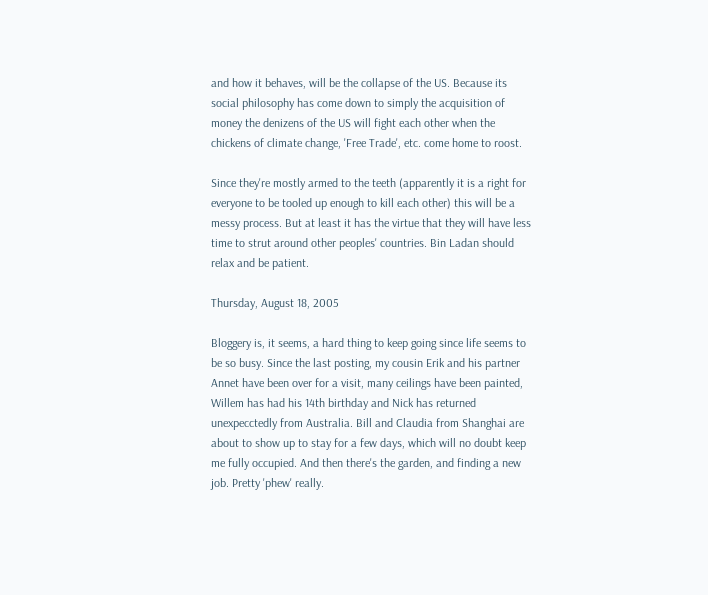and how it behaves, will be the collapse of the US. Because its social philosophy has come down to simply the acquisition of money the denizens of the US will fight each other when the chickens of climate change, 'Free Trade', etc. come home to roost.

Since they're mostly armed to the teeth (apparently it is a right for everyone to be tooled up enough to kill each other) this will be a messy process. But at least it has the virtue that they will have less time to strut around other peoples' countries. Bin Ladan should relax and be patient.

Thursday, August 18, 2005

Bloggery is, it seems, a hard thing to keep going since life seems to be so busy. Since the last posting, my cousin Erik and his partner Annet have been over for a visit, many ceilings have been painted, Willem has had his 14th birthday and Nick has returned unexpecctedly from Australia. Bill and Claudia from Shanghai are about to show up to stay for a few days, which will no doubt keep me fully occupied. And then there's the garden, and finding a new job. Pretty 'phew' really.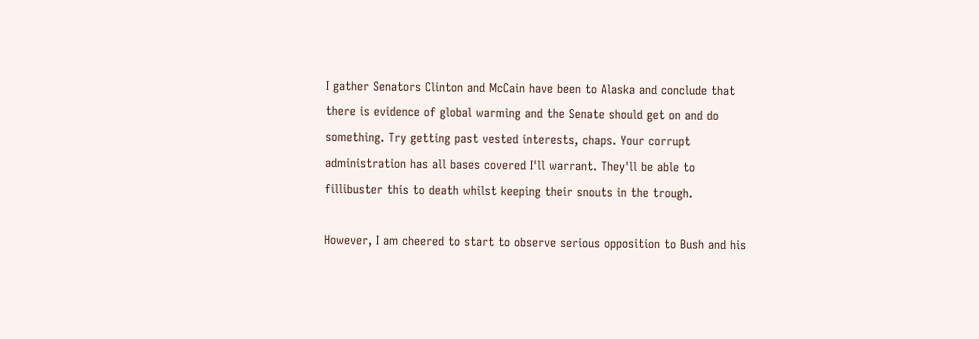I gather Senators Clinton and McCain have been to Alaska and conclude that there is evidence of global warming and the Senate should get on and do something. Try getting past vested interests, chaps. Your corrupt administration has all bases covered I'll warrant. They'll be able to fillibuster this to death whilst keeping their snouts in the trough.

However, I am cheered to start to observe serious opposition to Bush and his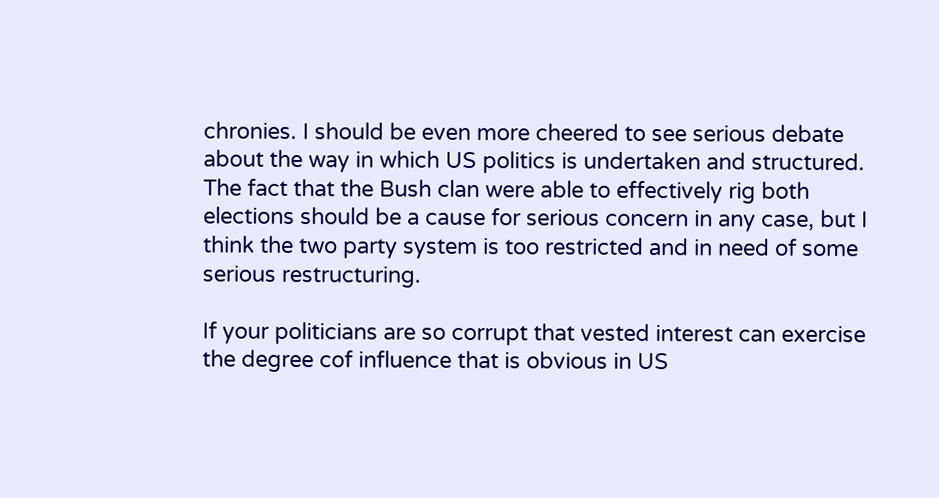chronies. I should be even more cheered to see serious debate about the way in which US politics is undertaken and structured. The fact that the Bush clan were able to effectively rig both elections should be a cause for serious concern in any case, but I think the two party system is too restricted and in need of some serious restructuring.

If your politicians are so corrupt that vested interest can exercise the degree cof influence that is obvious in US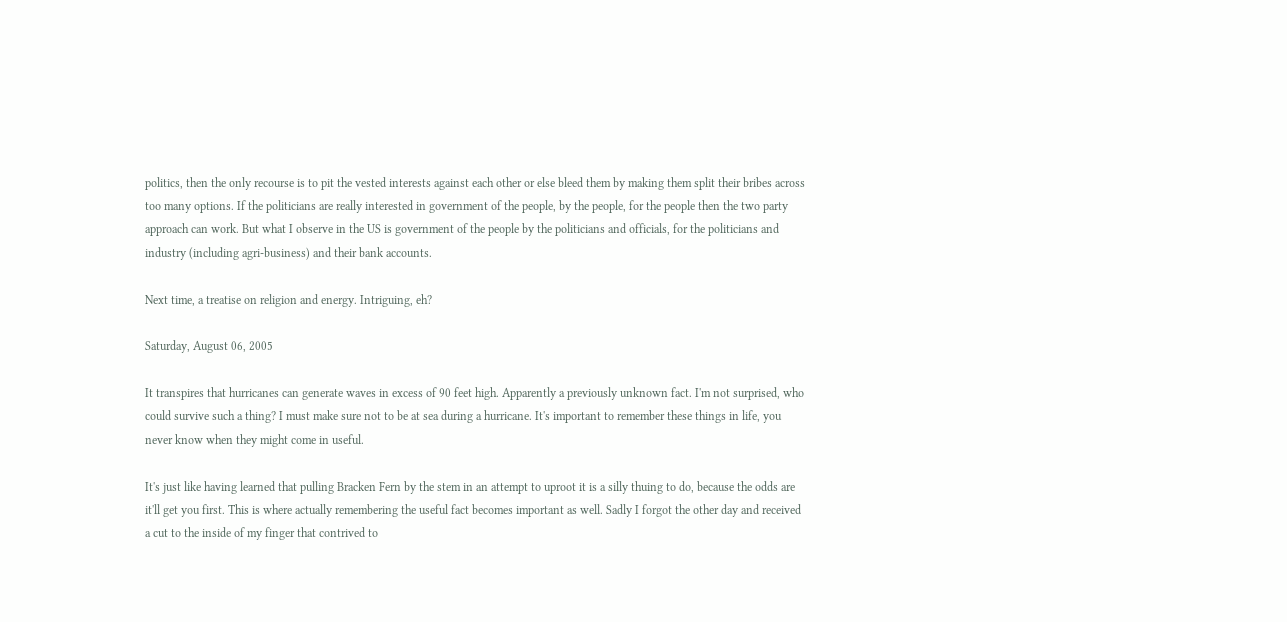politics, then the only recourse is to pit the vested interests against each other or else bleed them by making them split their bribes across too many options. If the politicians are really interested in government of the people, by the people, for the people then the two party approach can work. But what I observe in the US is government of the people by the politicians and officials, for the politicians and industry (including agri-business) and their bank accounts.

Next time, a treatise on religion and energy. Intriguing, eh?

Saturday, August 06, 2005

It transpires that hurricanes can generate waves in excess of 90 feet high. Apparently a previously unknown fact. I'm not surprised, who could survive such a thing? I must make sure not to be at sea during a hurricane. It's important to remember these things in life, you never know when they might come in useful.

It's just like having learned that pulling Bracken Fern by the stem in an attempt to uproot it is a silly thuing to do, because the odds are it'll get you first. This is where actually remembering the useful fact becomes important as well. Sadly I forgot the other day and received a cut to the inside of my finger that contrived to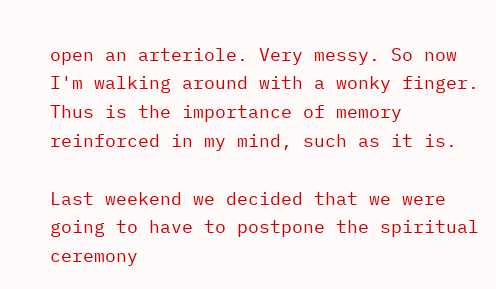open an arteriole. Very messy. So now I'm walking around with a wonky finger. Thus is the importance of memory reinforced in my mind, such as it is.

Last weekend we decided that we were going to have to postpone the spiritual ceremony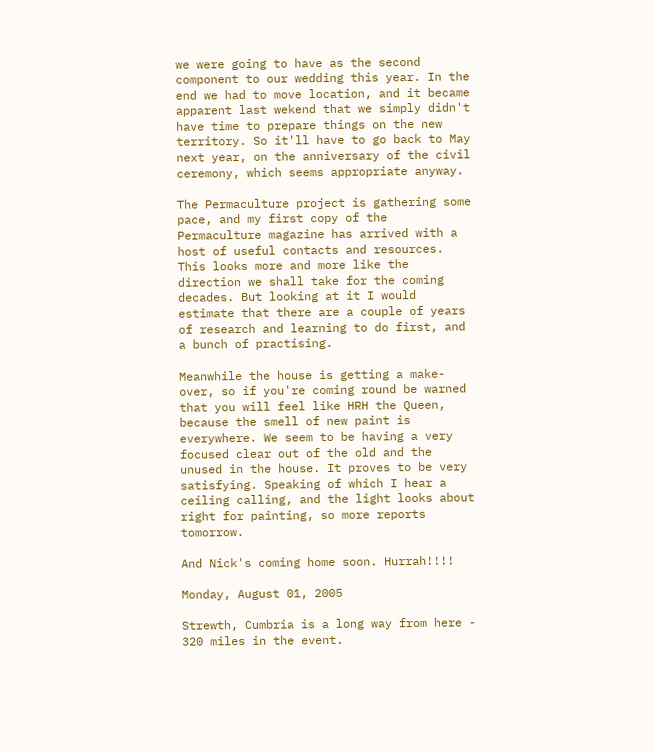we were going to have as the second component to our wedding this year. In the end we had to move location, and it became apparent last wekend that we simply didn't have time to prepare things on the new territory. So it'll have to go back to May next year, on the anniversary of the civil ceremony, which seems appropriate anyway.

The Permaculture project is gathering some pace, and my first copy of the Permaculture magazine has arrived with a host of useful contacts and resources. This looks more and more like the direction we shall take for the coming decades. But looking at it I would estimate that there are a couple of years of research and learning to do first, and a bunch of practising.

Meanwhile the house is getting a make-over, so if you're coming round be warned that you will feel like HRH the Queen, because the smell of new paint is everywhere. We seem to be having a very focused clear out of the old and the unused in the house. It proves to be very satisfying. Speaking of which I hear a ceiling calling, and the light looks about right for painting, so more reports tomorrow.

And Nick's coming home soon. Hurrah!!!!

Monday, August 01, 2005

Strewth, Cumbria is a long way from here - 320 miles in the event.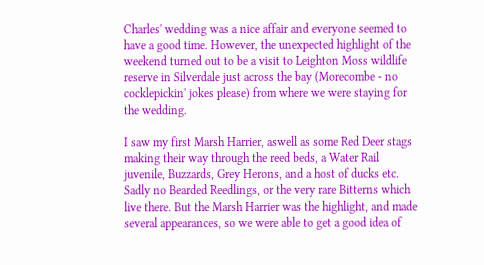Charles' wedding was a nice affair and everyone seemed to have a good time. However, the unexpected highlight of the weekend turned out to be a visit to Leighton Moss wildlife reserve in Silverdale just across the bay (Morecombe - no cocklepickin' jokes please) from where we were staying for the wedding.

I saw my first Marsh Harrier, aswell as some Red Deer stags making their way through the reed beds, a Water Rail juvenile, Buzzards, Grey Herons, and a host of ducks etc. Sadly no Bearded Reedlings, or the very rare Bitterns which live there. But the Marsh Harrier was the highlight, and made several appearances, so we were able to get a good idea of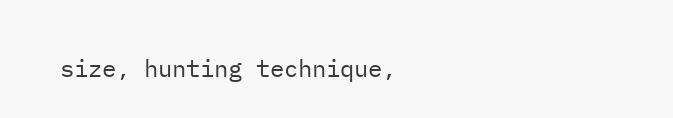size, hunting technique,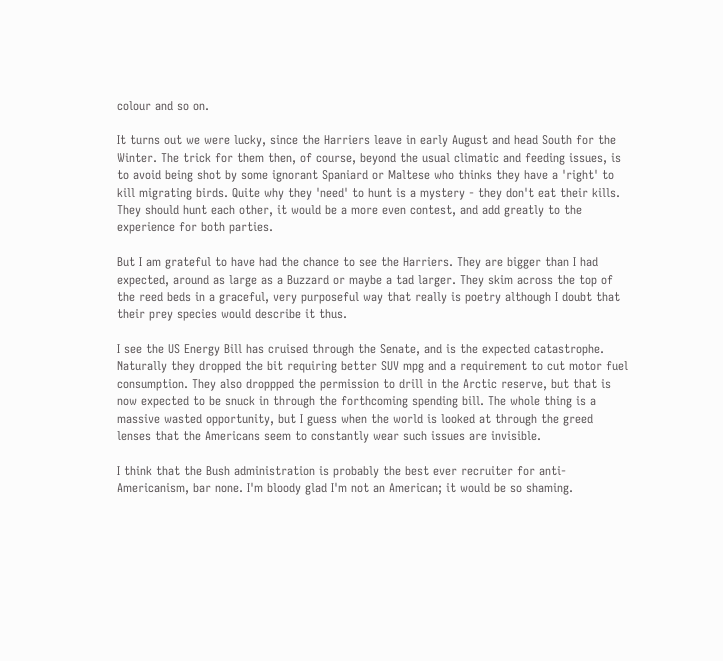colour and so on.

It turns out we were lucky, since the Harriers leave in early August and head South for the Winter. The trick for them then, of course, beyond the usual climatic and feeding issues, is to avoid being shot by some ignorant Spaniard or Maltese who thinks they have a 'right' to kill migrating birds. Quite why they 'need' to hunt is a mystery - they don't eat their kills. They should hunt each other, it would be a more even contest, and add greatly to the experience for both parties.

But I am grateful to have had the chance to see the Harriers. They are bigger than I had expected, around as large as a Buzzard or maybe a tad larger. They skim across the top of the reed beds in a graceful, very purposeful way that really is poetry although I doubt that their prey species would describe it thus.

I see the US Energy Bill has cruised through the Senate, and is the expected catastrophe. Naturally they dropped the bit requiring better SUV mpg and a requirement to cut motor fuel consumption. They also droppped the permission to drill in the Arctic reserve, but that is now expected to be snuck in through the forthcoming spending bill. The whole thing is a massive wasted opportunity, but I guess when the world is looked at through the greed lenses that the Americans seem to constantly wear such issues are invisible.

I think that the Bush administration is probably the best ever recruiter for anti-Americanism, bar none. I'm bloody glad I'm not an American; it would be so shaming.